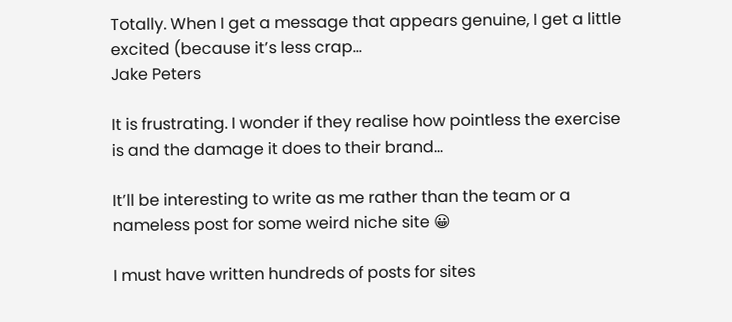Totally. When I get a message that appears genuine, I get a little excited (because it’s less crap…
Jake Peters

It is frustrating. I wonder if they realise how pointless the exercise is and the damage it does to their brand…

It’ll be interesting to write as me rather than the team or a nameless post for some weird niche site 😀

I must have written hundreds of posts for sites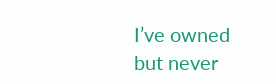I’ve owned but never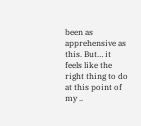been as apprehensive as this. But… it feels like the right thing to do at this point of my ..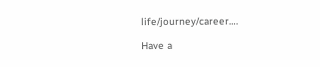life/journey/career….

Have a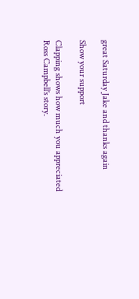great Saturday Jake and thanks again

Show your support

Clapping shows how much you appreciated Ross Campbell’s story.